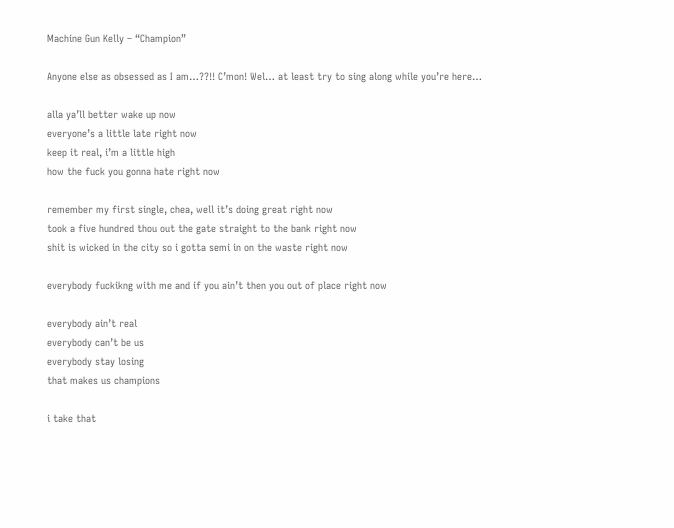Machine Gun Kelly – “Champion”

Anyone else as obsessed as I am…??!! C’mon! Wel… at least try to sing along while you’re here…

alla ya’ll better wake up now
everyone’s a little late right now
keep it real, i’m a little high
how the fuck you gonna hate right now

remember my first single, chea, well it’s doing great right now
took a five hundred thou out the gate straight to the bank right now
shit is wicked in the city so i gotta semi in on the waste right now

everybody fuckikng with me and if you ain’t then you out of place right now

everybody ain’t real
everybody can’t be us
everybody stay losing
that makes us champions

i take that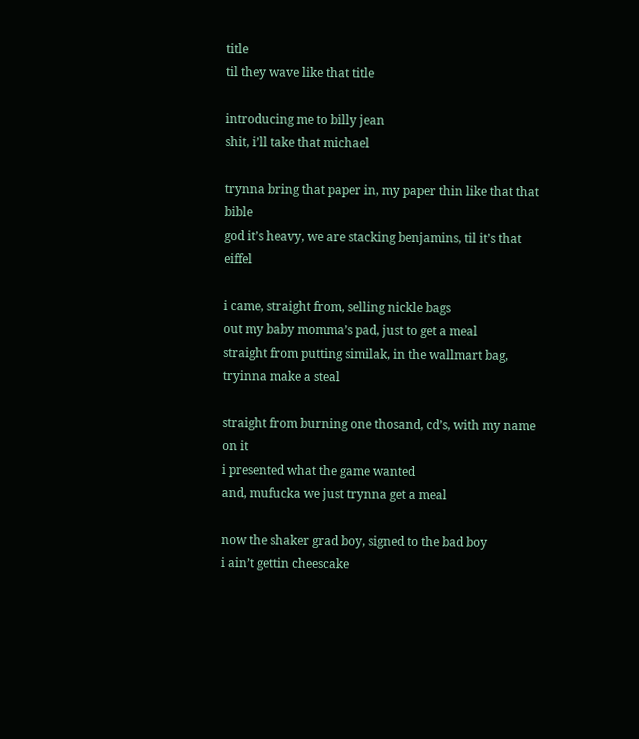title
til they wave like that title

introducing me to billy jean
shit, i’ll take that michael

trynna bring that paper in, my paper thin like that that bible
god it’s heavy, we are stacking benjamins, til it’s that eiffel

i came, straight from, selling nickle bags
out my baby momma’s pad, just to get a meal
straight from putting similak, in the wallmart bag, tryinna make a steal

straight from burning one thosand, cd’s, with my name on it
i presented what the game wanted
and, mufucka we just trynna get a meal

now the shaker grad boy, signed to the bad boy
i ain’t gettin cheescake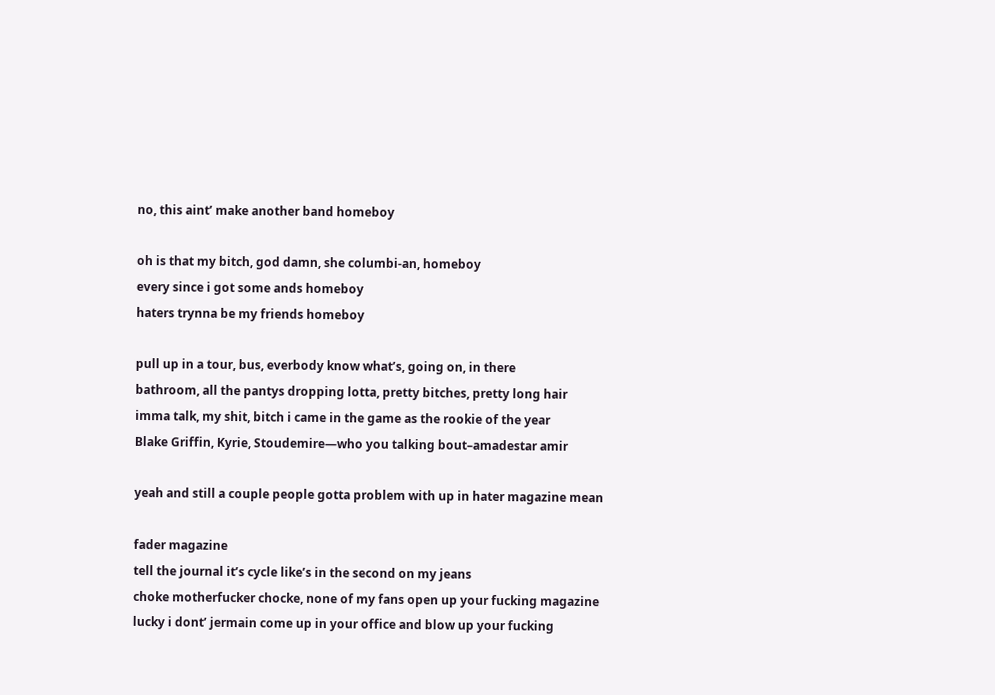no, this aint’ make another band homeboy

oh is that my bitch, god damn, she columbi-an, homeboy
every since i got some ands homeboy
haters trynna be my friends homeboy

pull up in a tour, bus, everbody know what’s, going on, in there
bathroom, all the pantys dropping lotta, pretty bitches, pretty long hair
imma talk, my shit, bitch i came in the game as the rookie of the year
Blake Griffin, Kyrie, Stoudemire—who you talking bout–amadestar amir

yeah and still a couple people gotta problem with up in hater magazine mean

fader magazine
tell the journal it’s cycle like’s in the second on my jeans
choke motherfucker chocke, none of my fans open up your fucking magazine
lucky i dont’ jermain come up in your office and blow up your fucking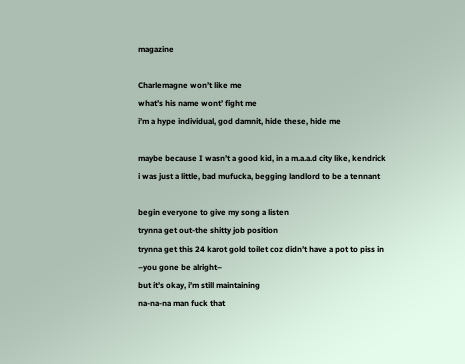magazine

Charlemagne won’t like me
what’s his name wont’ fight me
i’m a hype individual, god damnit, hide these, hide me

maybe because I wasn’t a good kid, in a m.a.a.d city like, kendrick
i was just a little, bad mufucka, begging landlord to be a tennant

begin everyone to give my song a listen
trynna get out-the shitty job position
trynna get this 24 karot gold toilet coz didn’t have a pot to piss in
–you gone be alright–
but it’s okay, i’m still maintaining
na-na-na man fuck that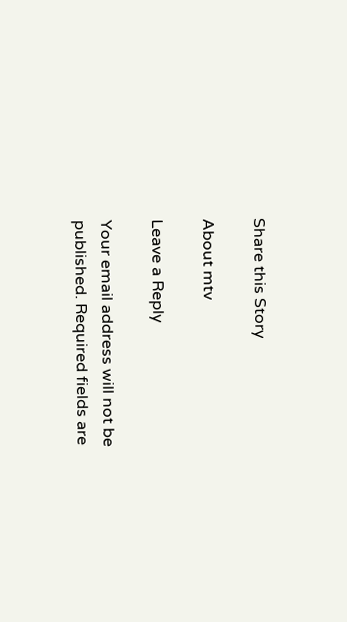Share this Story

About mtv

Leave a Reply

Your email address will not be published. Required fields are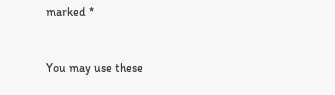marked *


You may use these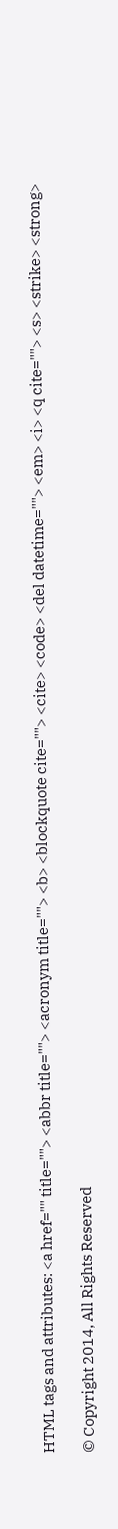HTML tags and attributes: <a href="" title=""> <abbr title=""> <acronym title=""> <b> <blockquote cite=""> <cite> <code> <del datetime=""> <em> <i> <q cite=""> <s> <strike> <strong>

© Copyright 2014, All Rights Reserved